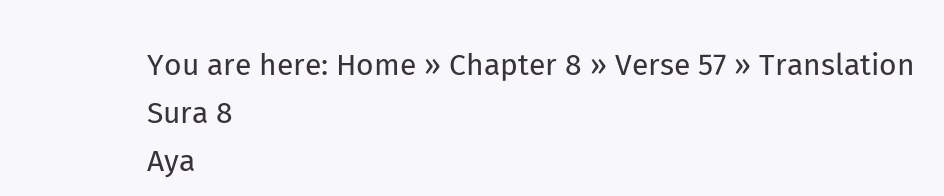You are here: Home » Chapter 8 » Verse 57 » Translation
Sura 8
Aya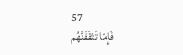57
فَإِمّا تَثقَفَنَّهُم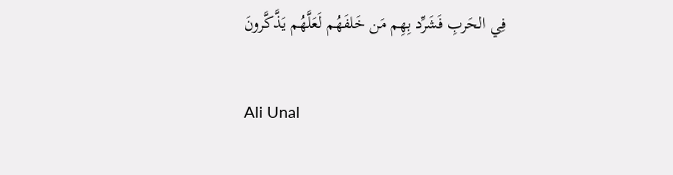فِي الحَربِ فَشَرِّد بِهِم مَن خَلفَهُم لَعَلَّهُم يَذَّكَّرونَ

Ali Unal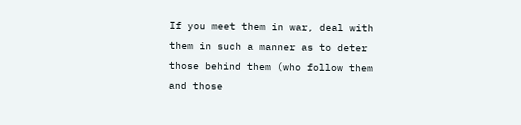If you meet them in war, deal with them in such a manner as to deter those behind them (who follow them and those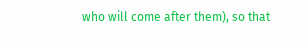who will come after them), so that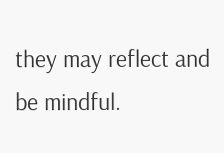they may reflect and be mindful.